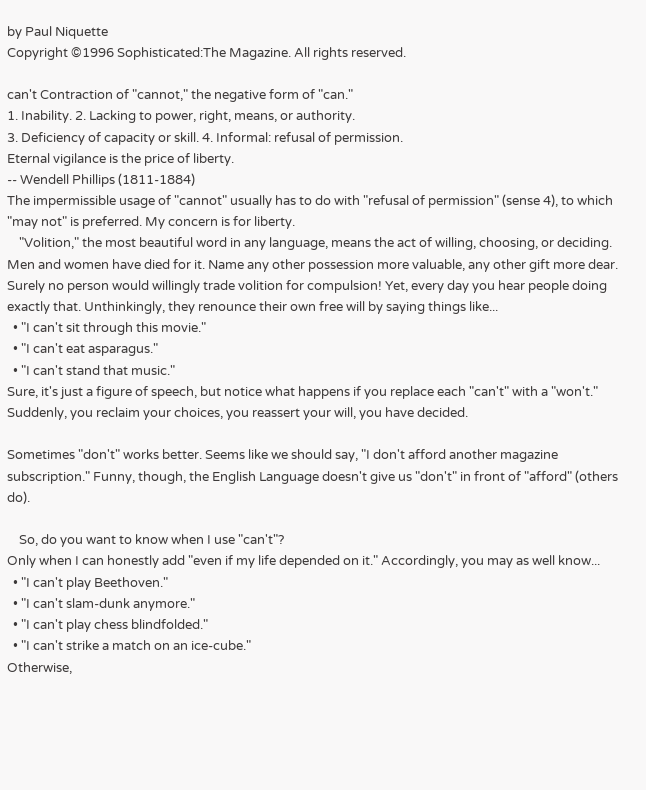by Paul Niquette
Copyright ©1996 Sophisticated:The Magazine. All rights reserved.

can't Contraction of "cannot," the negative form of "can."
1. Inability. 2. Lacking to power, right, means, or authority.
3. Deficiency of capacity or skill. 4. Informal: refusal of permission.
Eternal vigilance is the price of liberty.
-- Wendell Phillips (1811-1884)
The impermissible usage of "cannot" usually has to do with "refusal of permission" (sense 4), to which "may not" is preferred. My concern is for liberty.
    "Volition," the most beautiful word in any language, means the act of willing, choosing, or deciding. Men and women have died for it. Name any other possession more valuable, any other gift more dear.
Surely no person would willingly trade volition for compulsion! Yet, every day you hear people doing exactly that. Unthinkingly, they renounce their own free will by saying things like...
  • "I can't sit through this movie."
  • "I can't eat asparagus."
  • "I can't stand that music."
Sure, it's just a figure of speech, but notice what happens if you replace each "can't" with a "won't." Suddenly, you reclaim your choices, you reassert your will, you have decided.

Sometimes "don't" works better. Seems like we should say, "I don't afford another magazine subscription." Funny, though, the English Language doesn't give us "don't" in front of "afford" (others do).

    So, do you want to know when I use "can't"?
Only when I can honestly add "even if my life depended on it." Accordingly, you may as well know...
  • "I can't play Beethoven."
  • "I can't slam-dunk anymore."
  • "I can't play chess blindfolded."
  • "I can't strike a match on an ice-cube."
Otherwise,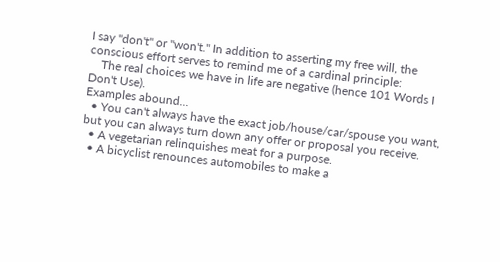I say "don't" or "won't." In addition to asserting my free will, the conscious effort serves to remind me of a cardinal principle:
    The real choices we have in life are negative (hence 101 Words I Don't Use).
Examples abound...
  • You can't always have the exact job/house/car/spouse you want, but you can always turn down any offer or proposal you receive.
  • A vegetarian relinquishes meat for a purpose.
  • A bicyclist renounces automobiles to make a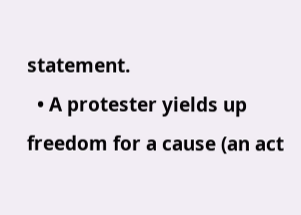statement.
  • A protester yields up freedom for a cause (an act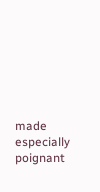made especially poignant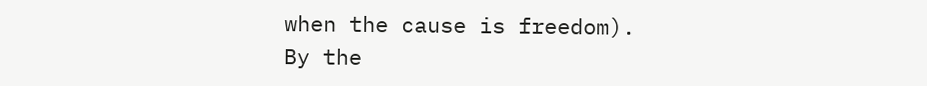when the cause is freedom).
By the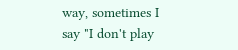way, sometimes I say "I don't play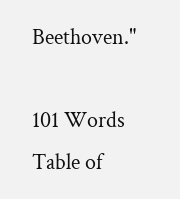Beethoven."

101 Words
Table of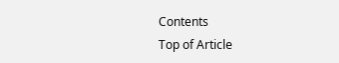Contents
Top of Article